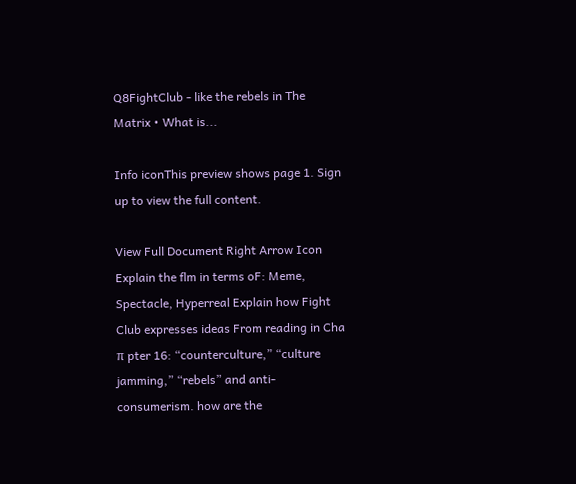Q8FightClub - like the rebels in The Matrix • What is...

Info iconThis preview shows page 1. Sign up to view the full content.

View Full Document Right Arrow Icon
Explain the flm in terms oF: Meme, Spectacle, Hyperreal Explain how Fight Club expresses ideas From reading in Cha π pter 16: “counterculture,” “culture jamming,” “rebels” and anti- consumerism. how are the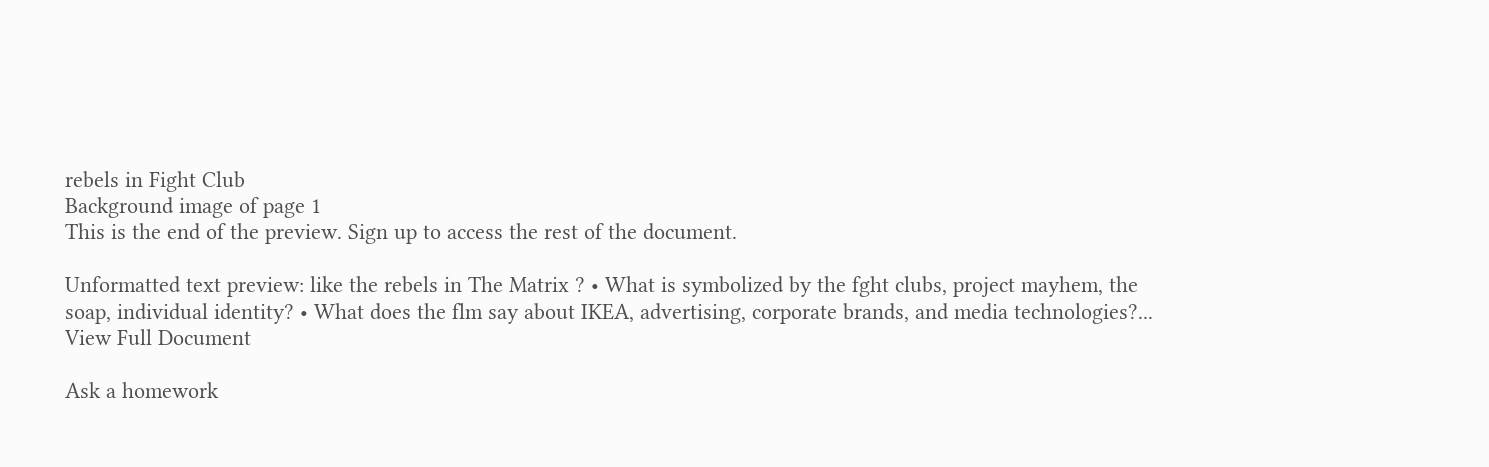rebels in Fight Club
Background image of page 1
This is the end of the preview. Sign up to access the rest of the document.

Unformatted text preview: like the rebels in The Matrix ? • What is symbolized by the fght clubs, project mayhem, the soap, individual identity? • What does the flm say about IKEA, advertising, corporate brands, and media technologies?...
View Full Document

Ask a homework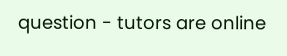question - tutors are online